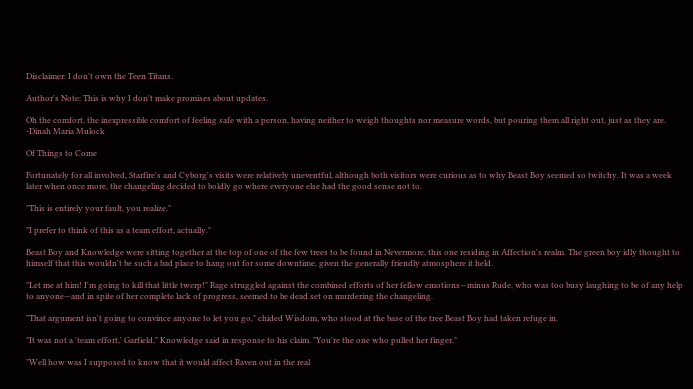Disclaimer: I don't own the Teen Titans.

Author's Note: This is why I don't make promises about updates.

Oh the comfort, the inexpressible comfort of feeling safe with a person, having neither to weigh thoughts nor measure words, but pouring them all right out, just as they are.
-Dinah Maria Mulock

Of Things to Come

Fortunately for all involved, Starfire's and Cyborg's visits were relatively uneventful, although both visitors were curious as to why Beast Boy seemed so twitchy. It was a week later when once more, the changeling decided to boldly go where everyone else had the good sense not to.

"This is entirely your fault, you realize."

"I prefer to think of this as a team effort, actually."

Beast Boy and Knowledge were sitting together at the top of one of the few trees to be found in Nevermore, this one residing in Affection's realm. The green boy idly thought to himself that this wouldn't be such a bad place to hang out for some downtime, given the generally friendly atmosphere it held.

"Let me at him! I'm going to kill that little twerp!" Rage struggled against the combined efforts of her fellow emotions—minus Rude, who was too busy laughing to be of any help to anyone—and in spite of her complete lack of progress, seemed to be dead set on murdering the changeling.

"That argument isn't going to convince anyone to let you go," chided Wisdom, who stood at the base of the tree Beast Boy had taken refuge in.

"It was not a 'team effort,' Garfield," Knowledge said in response to his claim. "You're the one who pulled her finger."

"Well how was I supposed to know that it would affect Raven out in the real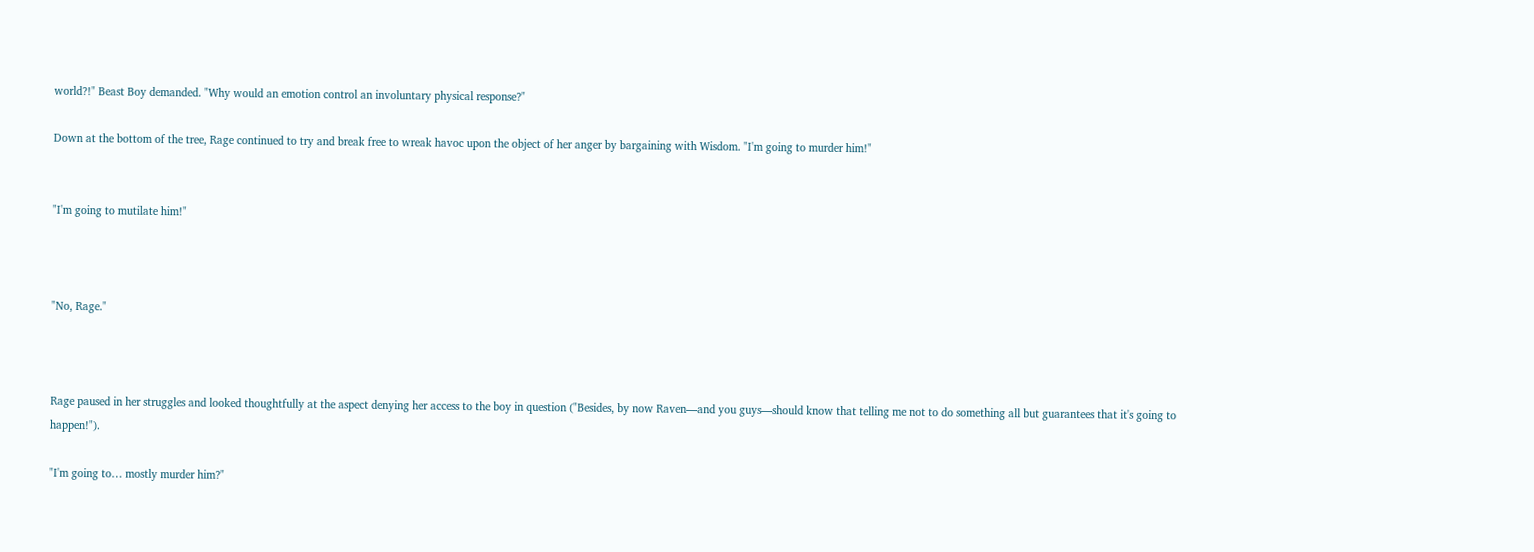world?!" Beast Boy demanded. "Why would an emotion control an involuntary physical response?"

Down at the bottom of the tree, Rage continued to try and break free to wreak havoc upon the object of her anger by bargaining with Wisdom. "I'm going to murder him!"


"I'm going to mutilate him!"



"No, Rage."



Rage paused in her struggles and looked thoughtfully at the aspect denying her access to the boy in question ("Besides, by now Raven—and you guys—should know that telling me not to do something all but guarantees that it's going to happen!").

"I'm going to… mostly murder him?"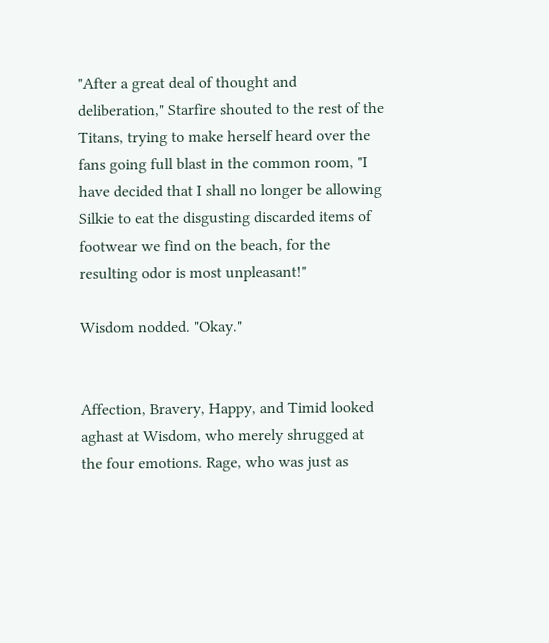"After a great deal of thought and deliberation," Starfire shouted to the rest of the Titans, trying to make herself heard over the fans going full blast in the common room, "I have decided that I shall no longer be allowing Silkie to eat the disgusting discarded items of footwear we find on the beach, for the resulting odor is most unpleasant!"

Wisdom nodded. "Okay."


Affection, Bravery, Happy, and Timid looked aghast at Wisdom, who merely shrugged at the four emotions. Rage, who was just as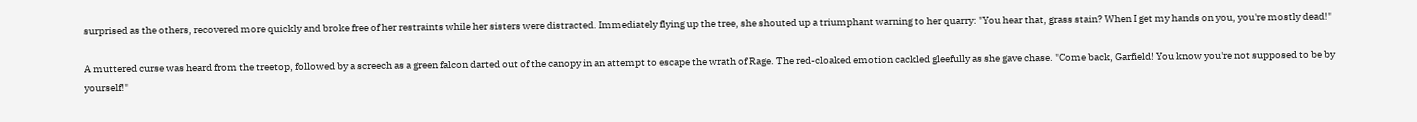surprised as the others, recovered more quickly and broke free of her restraints while her sisters were distracted. Immediately flying up the tree, she shouted up a triumphant warning to her quarry: "You hear that, grass stain? When I get my hands on you, you're mostly dead!"

A muttered curse was heard from the treetop, followed by a screech as a green falcon darted out of the canopy in an attempt to escape the wrath of Rage. The red-cloaked emotion cackled gleefully as she gave chase. "Come back, Garfield! You know you're not supposed to be by yourself!"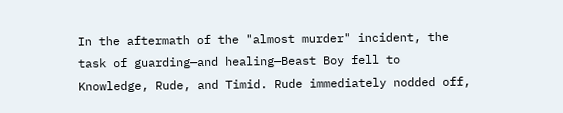In the aftermath of the "almost murder" incident, the task of guarding—and healing—Beast Boy fell to Knowledge, Rude, and Timid. Rude immediately nodded off,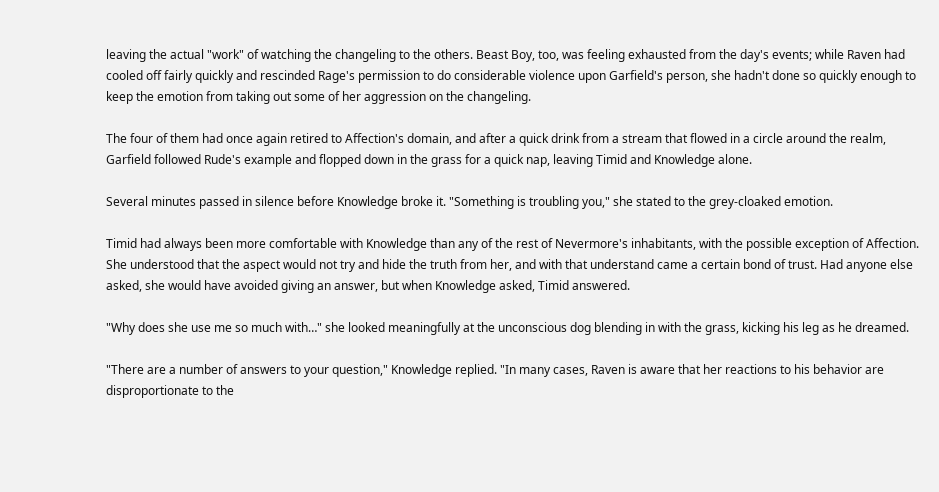leaving the actual "work" of watching the changeling to the others. Beast Boy, too, was feeling exhausted from the day's events; while Raven had cooled off fairly quickly and rescinded Rage's permission to do considerable violence upon Garfield's person, she hadn't done so quickly enough to keep the emotion from taking out some of her aggression on the changeling.

The four of them had once again retired to Affection's domain, and after a quick drink from a stream that flowed in a circle around the realm, Garfield followed Rude's example and flopped down in the grass for a quick nap, leaving Timid and Knowledge alone.

Several minutes passed in silence before Knowledge broke it. "Something is troubling you," she stated to the grey-cloaked emotion.

Timid had always been more comfortable with Knowledge than any of the rest of Nevermore's inhabitants, with the possible exception of Affection. She understood that the aspect would not try and hide the truth from her, and with that understand came a certain bond of trust. Had anyone else asked, she would have avoided giving an answer, but when Knowledge asked, Timid answered.

"Why does she use me so much with…" she looked meaningfully at the unconscious dog blending in with the grass, kicking his leg as he dreamed.

"There are a number of answers to your question," Knowledge replied. "In many cases, Raven is aware that her reactions to his behavior are disproportionate to the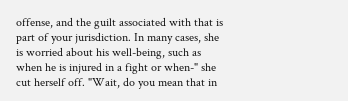offense, and the guilt associated with that is part of your jurisdiction. In many cases, she is worried about his well-being, such as when he is injured in a fight or when-" she cut herself off. "Wait, do you mean that in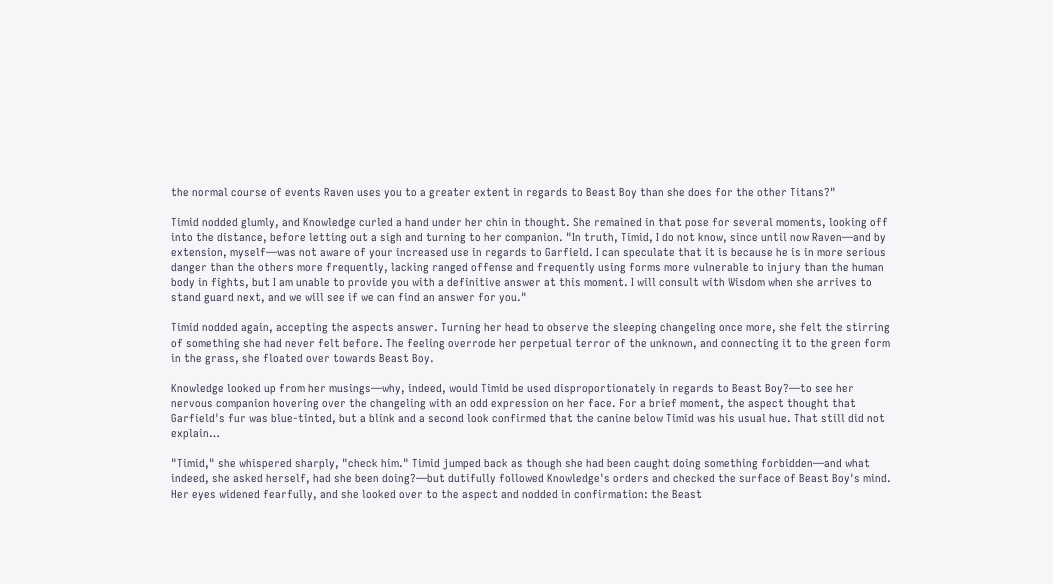the normal course of events Raven uses you to a greater extent in regards to Beast Boy than she does for the other Titans?"

Timid nodded glumly, and Knowledge curled a hand under her chin in thought. She remained in that pose for several moments, looking off into the distance, before letting out a sigh and turning to her companion. "In truth, Timid, I do not know, since until now Raven—and by extension, myself—was not aware of your increased use in regards to Garfield. I can speculate that it is because he is in more serious danger than the others more frequently, lacking ranged offense and frequently using forms more vulnerable to injury than the human body in fights, but I am unable to provide you with a definitive answer at this moment. I will consult with Wisdom when she arrives to stand guard next, and we will see if we can find an answer for you."

Timid nodded again, accepting the aspects answer. Turning her head to observe the sleeping changeling once more, she felt the stirring of something she had never felt before. The feeling overrode her perpetual terror of the unknown, and connecting it to the green form in the grass, she floated over towards Beast Boy.

Knowledge looked up from her musings—why, indeed, would Timid be used disproportionately in regards to Beast Boy?—to see her nervous companion hovering over the changeling with an odd expression on her face. For a brief moment, the aspect thought that Garfield's fur was blue-tinted, but a blink and a second look confirmed that the canine below Timid was his usual hue. That still did not explain…

"Timid," she whispered sharply, "check him." Timid jumped back as though she had been caught doing something forbidden—and what indeed, she asked herself, had she been doing?—but dutifully followed Knowledge's orders and checked the surface of Beast Boy's mind. Her eyes widened fearfully, and she looked over to the aspect and nodded in confirmation: the Beast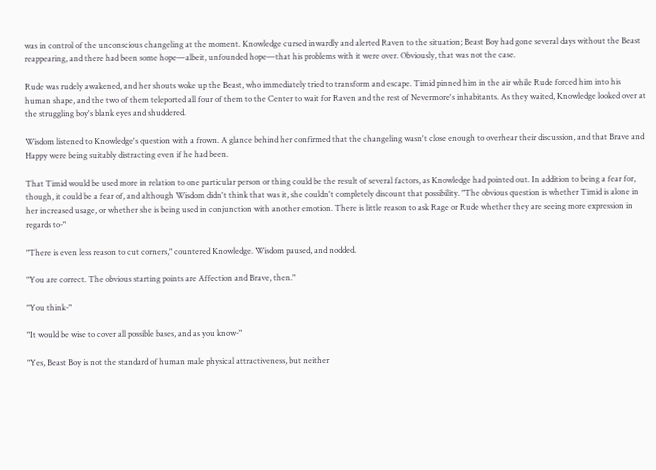was in control of the unconscious changeling at the moment. Knowledge cursed inwardly and alerted Raven to the situation; Beast Boy had gone several days without the Beast reappearing, and there had been some hope—albeit, unfounded hope—that his problems with it were over. Obviously, that was not the case.

Rude was rudely awakened, and her shouts woke up the Beast, who immediately tried to transform and escape. Timid pinned him in the air while Rude forced him into his human shape, and the two of them teleported all four of them to the Center to wait for Raven and the rest of Nevermore's inhabitants. As they waited, Knowledge looked over at the struggling boy's blank eyes and shuddered.

Wisdom listened to Knowledge's question with a frown. A glance behind her confirmed that the changeling wasn't close enough to overhear their discussion, and that Brave and Happy were being suitably distracting even if he had been.

That Timid would be used more in relation to one particular person or thing could be the result of several factors, as Knowledge had pointed out. In addition to being a fear for, though, it could be a fear of, and although Wisdom didn't think that was it, she couldn't completely discount that possibility. "The obvious question is whether Timid is alone in her increased usage, or whether she is being used in conjunction with another emotion. There is little reason to ask Rage or Rude whether they are seeing more expression in regards to-"

"There is even less reason to cut corners," countered Knowledge. Wisdom paused, and nodded.

"You are correct. The obvious starting points are Affection and Brave, then."

"You think-"

"It would be wise to cover all possible bases, and as you know-"

"Yes, Beast Boy is not the standard of human male physical attractiveness, but neither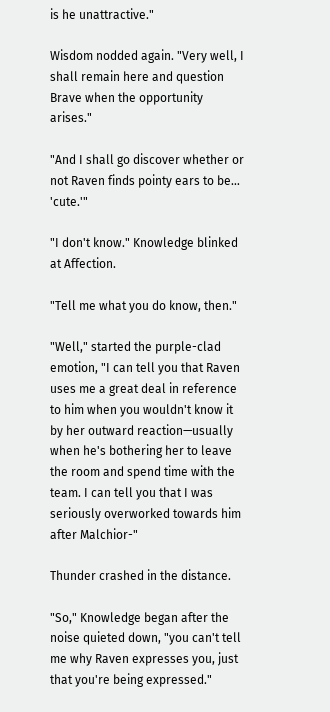is he unattractive."

Wisdom nodded again. "Very well, I shall remain here and question Brave when the opportunity arises."

"And I shall go discover whether or not Raven finds pointy ears to be… 'cute.'"

"I don't know." Knowledge blinked at Affection.

"Tell me what you do know, then."

"Well," started the purple-clad emotion, "I can tell you that Raven uses me a great deal in reference to him when you wouldn't know it by her outward reaction—usually when he's bothering her to leave the room and spend time with the team. I can tell you that I was seriously overworked towards him after Malchior-"

Thunder crashed in the distance.

"So," Knowledge began after the noise quieted down, "you can't tell me why Raven expresses you, just that you're being expressed."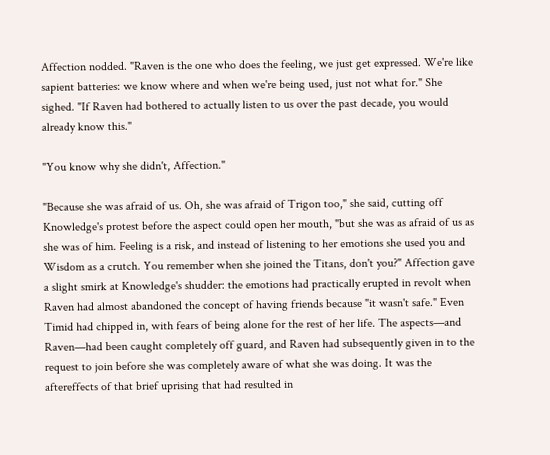Affection nodded. "Raven is the one who does the feeling, we just get expressed. We're like sapient batteries: we know where and when we're being used, just not what for." She sighed. "If Raven had bothered to actually listen to us over the past decade, you would already know this."

"You know why she didn't, Affection."

"Because she was afraid of us. Oh, she was afraid of Trigon too," she said, cutting off Knowledge's protest before the aspect could open her mouth, "but she was as afraid of us as she was of him. Feeling is a risk, and instead of listening to her emotions she used you and Wisdom as a crutch. You remember when she joined the Titans, don't you?" Affection gave a slight smirk at Knowledge's shudder: the emotions had practically erupted in revolt when Raven had almost abandoned the concept of having friends because "it wasn't safe." Even Timid had chipped in, with fears of being alone for the rest of her life. The aspects—and Raven—had been caught completely off guard, and Raven had subsequently given in to the request to join before she was completely aware of what she was doing. It was the aftereffects of that brief uprising that had resulted in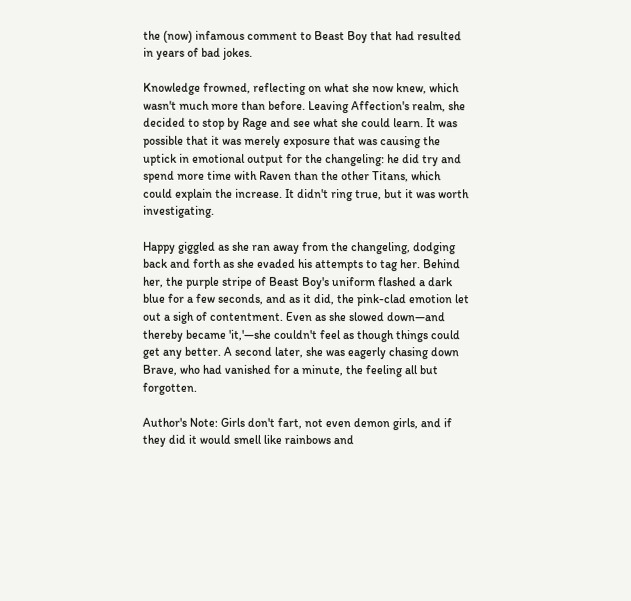the (now) infamous comment to Beast Boy that had resulted in years of bad jokes.

Knowledge frowned, reflecting on what she now knew, which wasn't much more than before. Leaving Affection's realm, she decided to stop by Rage and see what she could learn. It was possible that it was merely exposure that was causing the uptick in emotional output for the changeling: he did try and spend more time with Raven than the other Titans, which could explain the increase. It didn't ring true, but it was worth investigating.

Happy giggled as she ran away from the changeling, dodging back and forth as she evaded his attempts to tag her. Behind her, the purple stripe of Beast Boy's uniform flashed a dark blue for a few seconds, and as it did, the pink-clad emotion let out a sigh of contentment. Even as she slowed down—and thereby became 'it,'—she couldn't feel as though things could get any better. A second later, she was eagerly chasing down Brave, who had vanished for a minute, the feeling all but forgotten.

Author's Note: Girls don't fart, not even demon girls, and if they did it would smell like rainbows and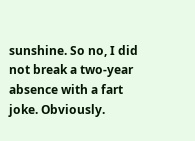sunshine. So no, I did not break a two-year absence with a fart joke. Obviously.